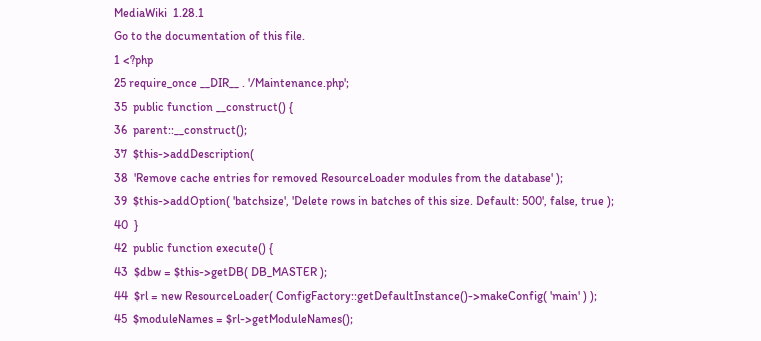MediaWiki  1.28.1
Go to the documentation of this file.
1 <?php
25 require_once __DIR__ . '/Maintenance.php';
35  public function __construct() {
36  parent::__construct();
37  $this->addDescription(
38  'Remove cache entries for removed ResourceLoader modules from the database' );
39  $this->addOption( 'batchsize', 'Delete rows in batches of this size. Default: 500', false, true );
40  }
42  public function execute() {
43  $dbw = $this->getDB( DB_MASTER );
44  $rl = new ResourceLoader( ConfigFactory::getDefaultInstance()->makeConfig( 'main' ) );
45  $moduleNames = $rl->getModuleNames();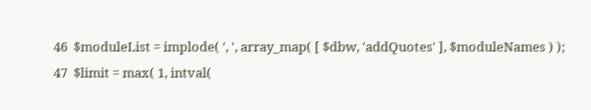46  $moduleList = implode( ', ', array_map( [ $dbw, 'addQuotes' ], $moduleNames ) );
47  $limit = max( 1, intval(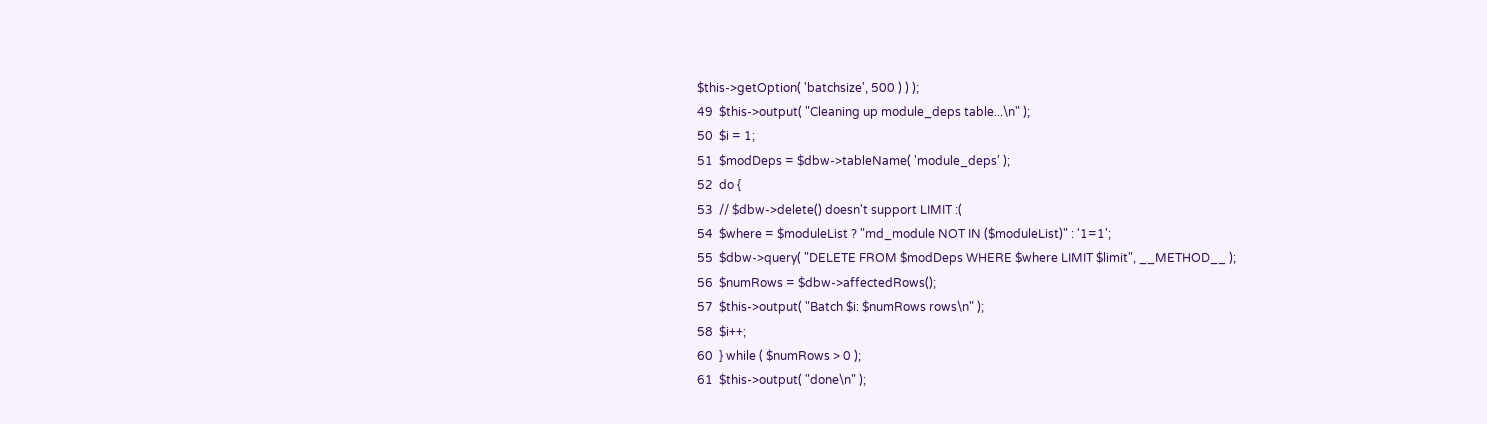$this->getOption( 'batchsize', 500 ) ) );
49  $this->output( "Cleaning up module_deps table...\n" );
50  $i = 1;
51  $modDeps = $dbw->tableName( 'module_deps' );
52  do {
53  // $dbw->delete() doesn't support LIMIT :(
54  $where = $moduleList ? "md_module NOT IN ($moduleList)" : '1=1';
55  $dbw->query( "DELETE FROM $modDeps WHERE $where LIMIT $limit", __METHOD__ );
56  $numRows = $dbw->affectedRows();
57  $this->output( "Batch $i: $numRows rows\n" );
58  $i++;
60  } while ( $numRows > 0 );
61  $this->output( "done\n" );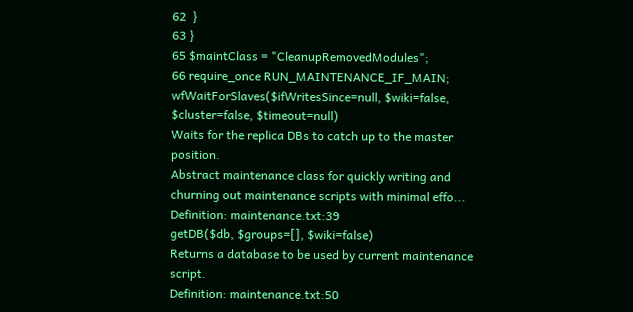62  }
63 }
65 $maintClass = "CleanupRemovedModules";
66 require_once RUN_MAINTENANCE_IF_MAIN;
wfWaitForSlaves($ifWritesSince=null, $wiki=false, $cluster=false, $timeout=null)
Waits for the replica DBs to catch up to the master position.
Abstract maintenance class for quickly writing and churning out maintenance scripts with minimal effo...
Definition: maintenance.txt:39
getDB($db, $groups=[], $wiki=false)
Returns a database to be used by current maintenance script.
Definition: maintenance.txt:50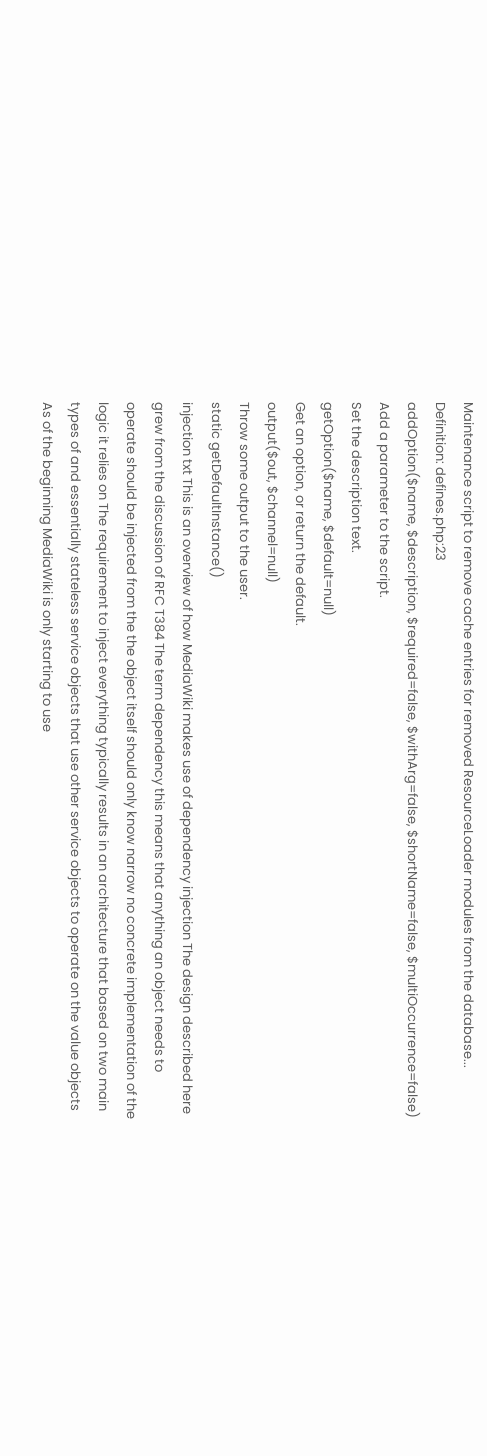Maintenance script to remove cache entries for removed ResourceLoader modules from the database...
Definition: defines.php:23
addOption($name, $description, $required=false, $withArg=false, $shortName=false, $multiOccurrence=false)
Add a parameter to the script.
Set the description text.
getOption($name, $default=null)
Get an option, or return the default.
output($out, $channel=null)
Throw some output to the user.
static getDefaultInstance()
injection txt This is an overview of how MediaWiki makes use of dependency injection The design described here grew from the discussion of RFC T384 The term dependency this means that anything an object needs to operate should be injected from the the object itself should only know narrow no concrete implementation of the logic it relies on The requirement to inject everything typically results in an architecture that based on two main types of and essentially stateless service objects that use other service objects to operate on the value objects As of the beginning MediaWiki is only starting to use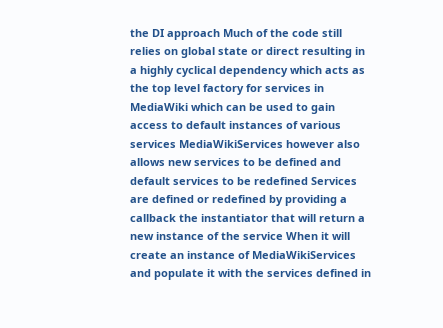the DI approach Much of the code still relies on global state or direct resulting in a highly cyclical dependency which acts as the top level factory for services in MediaWiki which can be used to gain access to default instances of various services MediaWikiServices however also allows new services to be defined and default services to be redefined Services are defined or redefined by providing a callback the instantiator that will return a new instance of the service When it will create an instance of MediaWikiServices and populate it with the services defined in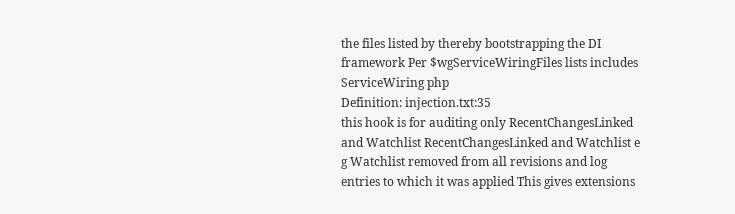the files listed by thereby bootstrapping the DI framework Per $wgServiceWiringFiles lists includes ServiceWiring php
Definition: injection.txt:35
this hook is for auditing only RecentChangesLinked and Watchlist RecentChangesLinked and Watchlist e g Watchlist removed from all revisions and log entries to which it was applied This gives extensions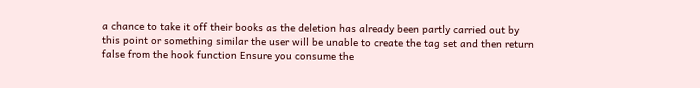a chance to take it off their books as the deletion has already been partly carried out by this point or something similar the user will be unable to create the tag set and then return false from the hook function Ensure you consume the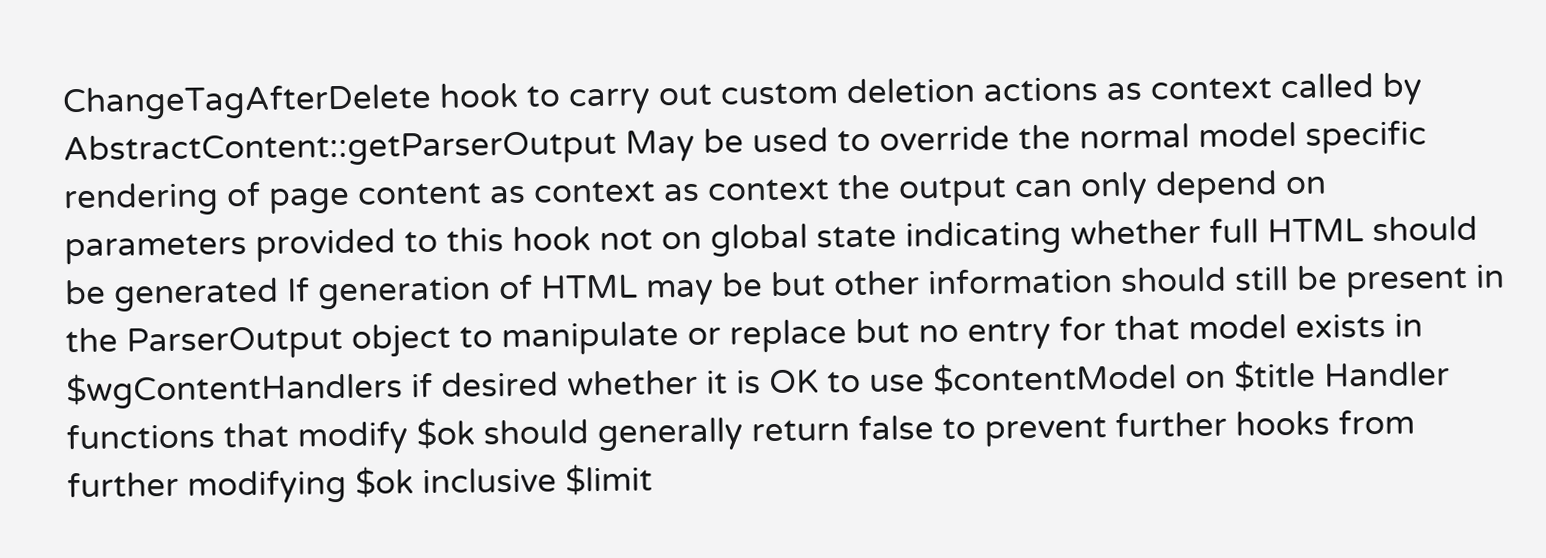ChangeTagAfterDelete hook to carry out custom deletion actions as context called by AbstractContent::getParserOutput May be used to override the normal model specific rendering of page content as context as context the output can only depend on parameters provided to this hook not on global state indicating whether full HTML should be generated If generation of HTML may be but other information should still be present in the ParserOutput object to manipulate or replace but no entry for that model exists in $wgContentHandlers if desired whether it is OK to use $contentModel on $title Handler functions that modify $ok should generally return false to prevent further hooks from further modifying $ok inclusive $limit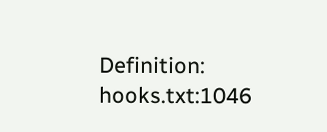Definition: hooks.txt:1046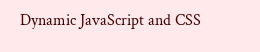Dynamic JavaScript and CSS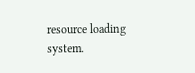resource loading system.